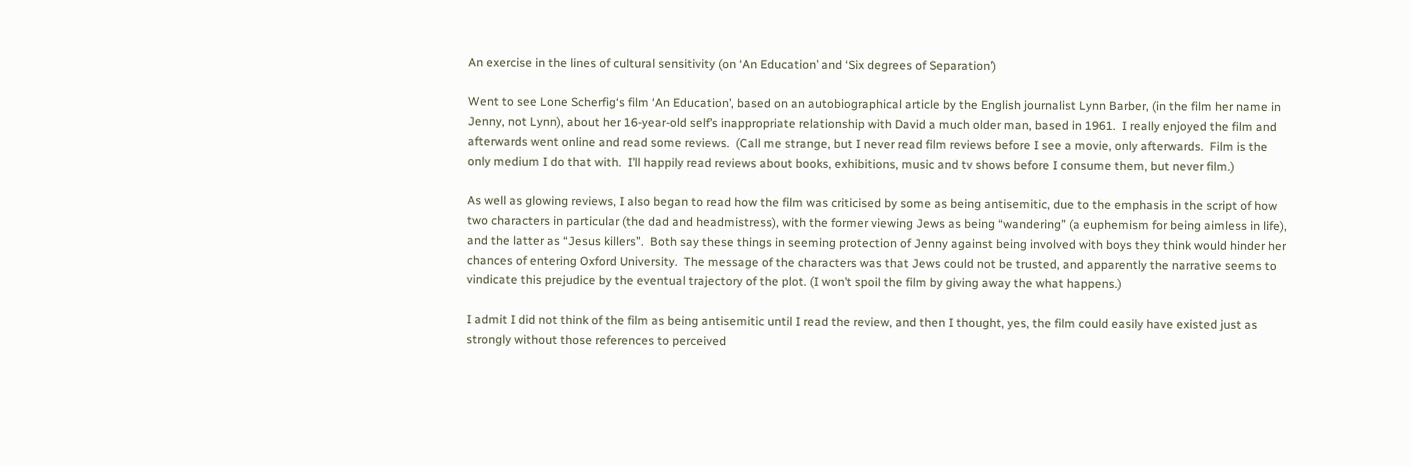An exercise in the lines of cultural sensitivity (on ‘An Education’ and ‘Six degrees of Separation’)

Went to see Lone Scherfig‘s film ‘An Education’, based on an autobiographical article by the English journalist Lynn Barber, (in the film her name in Jenny, not Lynn), about her 16-year-old self’s inappropriate relationship with David a much older man, based in 1961.  I really enjoyed the film and afterwards went online and read some reviews.  (Call me strange, but I never read film reviews before I see a movie, only afterwards.  Film is the only medium I do that with.  I’ll happily read reviews about books, exhibitions, music and tv shows before I consume them, but never film.)

As well as glowing reviews, I also began to read how the film was criticised by some as being antisemitic, due to the emphasis in the script of how two characters in particular (the dad and headmistress), with the former viewing Jews as being “wandering” (a euphemism for being aimless in life), and the latter as “Jesus killers”.  Both say these things in seeming protection of Jenny against being involved with boys they think would hinder her chances of entering Oxford University.  The message of the characters was that Jews could not be trusted, and apparently the narrative seems to vindicate this prejudice by the eventual trajectory of the plot. (I won’t spoil the film by giving away the what happens.)

I admit I did not think of the film as being antisemitic until I read the review, and then I thought, yes, the film could easily have existed just as strongly without those references to perceived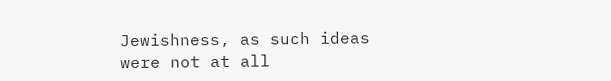Jewishness, as such ideas were not at all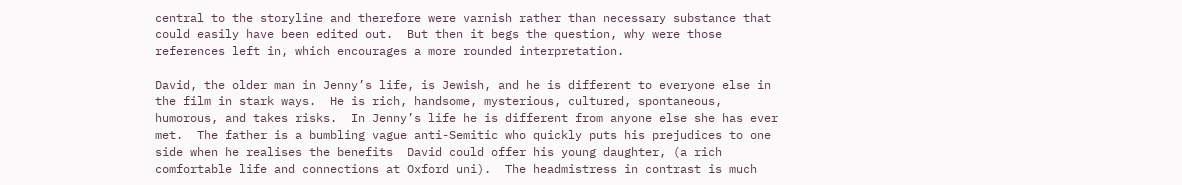central to the storyline and therefore were varnish rather than necessary substance that could easily have been edited out.  But then it begs the question, why were those references left in, which encourages a more rounded interpretation.

David, the older man in Jenny’s life, is Jewish, and he is different to everyone else in the film in stark ways.  He is rich, handsome, mysterious, cultured, spontaneous, humorous, and takes risks.  In Jenny’s life he is different from anyone else she has ever met.  The father is a bumbling vague anti-Semitic who quickly puts his prejudices to one side when he realises the benefits  David could offer his young daughter, (a rich comfortable life and connections at Oxford uni).  The headmistress in contrast is much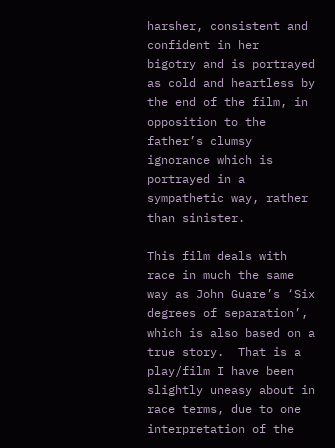harsher, consistent and confident in her  bigotry and is portrayed as cold and heartless by the end of the film, in opposition to the father’s clumsy ignorance which is portrayed in a sympathetic way, rather than sinister.

This film deals with race in much the same way as John Guare’s ‘Six degrees of separation’, which is also based on a true story.  That is a play/film I have been slightly uneasy about in race terms, due to one interpretation of the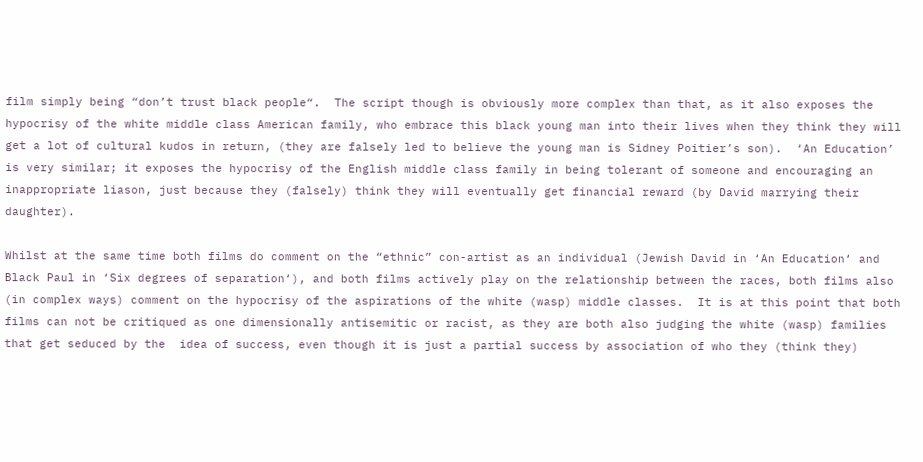film simply being “don’t trust black people“.  The script though is obviously more complex than that, as it also exposes the hypocrisy of the white middle class American family, who embrace this black young man into their lives when they think they will get a lot of cultural kudos in return, (they are falsely led to believe the young man is Sidney Poitier’s son).  ‘An Education’ is very similar; it exposes the hypocrisy of the English middle class family in being tolerant of someone and encouraging an inappropriate liason, just because they (falsely) think they will eventually get financial reward (by David marrying their daughter).

Whilst at the same time both films do comment on the “ethnic” con-artist as an individual (Jewish David in ‘An Education‘ and Black Paul in ‘Six degrees of separation‘), and both films actively play on the relationship between the races, both films also (in complex ways) comment on the hypocrisy of the aspirations of the white (wasp) middle classes.  It is at this point that both films can not be critiqued as one dimensionally antisemitic or racist, as they are both also judging the white (wasp) families that get seduced by the  idea of success, even though it is just a partial success by association of who they (think they)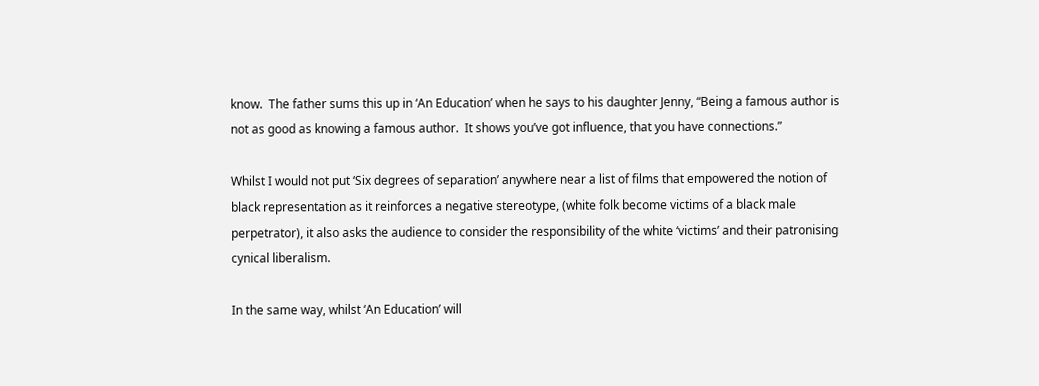know.  The father sums this up in ‘An Education’ when he says to his daughter Jenny, “Being a famous author is not as good as knowing a famous author.  It shows you’ve got influence, that you have connections.”

Whilst I would not put ‘Six degrees of separation’ anywhere near a list of films that empowered the notion of black representation as it reinforces a negative stereotype, (white folk become victims of a black male perpetrator), it also asks the audience to consider the responsibility of the white ‘victims’ and their patronising cynical liberalism.

In the same way, whilst ‘An Education’ will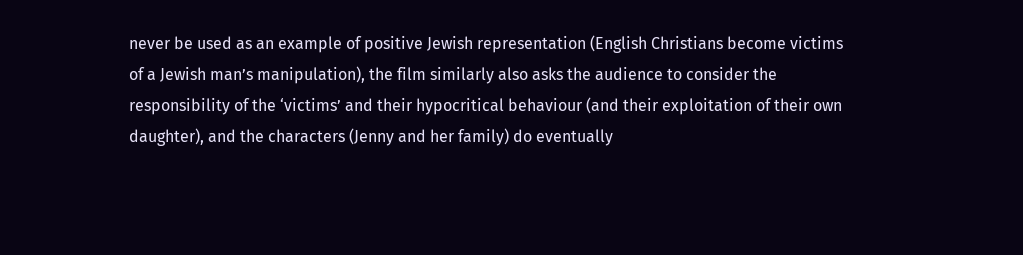never be used as an example of positive Jewish representation (English Christians become victims of a Jewish man’s manipulation), the film similarly also asks the audience to consider the responsibility of the ‘victims’ and their hypocritical behaviour (and their exploitation of their own daughter), and the characters (Jenny and her family) do eventually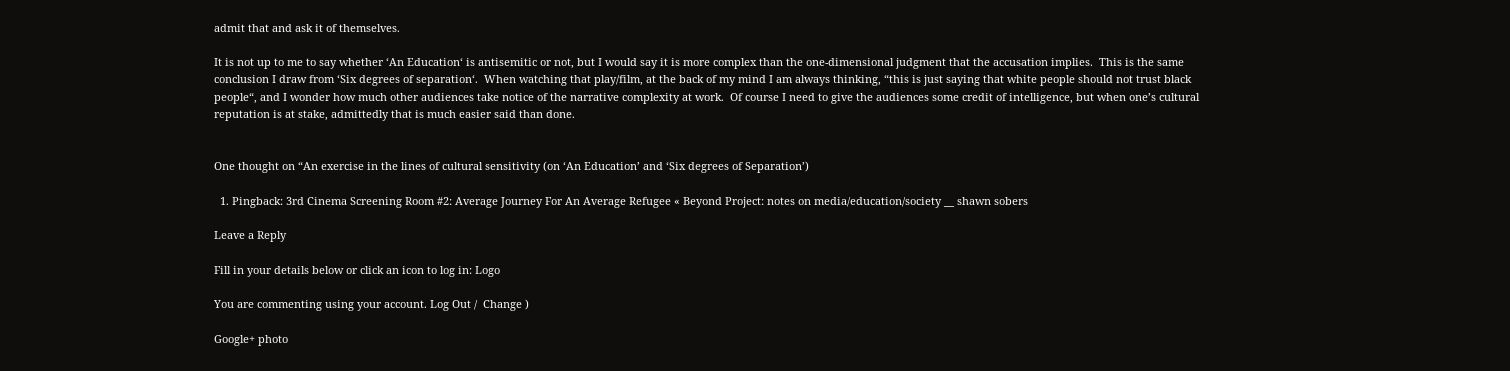admit that and ask it of themselves.

It is not up to me to say whether ‘An Education‘ is antisemitic or not, but I would say it is more complex than the one-dimensional judgment that the accusation implies.  This is the same conclusion I draw from ‘Six degrees of separation‘.  When watching that play/film, at the back of my mind I am always thinking, “this is just saying that white people should not trust black people“, and I wonder how much other audiences take notice of the narrative complexity at work.  Of course I need to give the audiences some credit of intelligence, but when one’s cultural reputation is at stake, admittedly that is much easier said than done.


One thought on “An exercise in the lines of cultural sensitivity (on ‘An Education’ and ‘Six degrees of Separation’)

  1. Pingback: 3rd Cinema Screening Room #2: Average Journey For An Average Refugee « Beyond Project: notes on media/education/society __ shawn sobers

Leave a Reply

Fill in your details below or click an icon to log in: Logo

You are commenting using your account. Log Out /  Change )

Google+ photo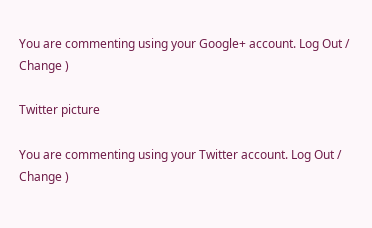You are commenting using your Google+ account. Log Out /  Change )

Twitter picture

You are commenting using your Twitter account. Log Out /  Change )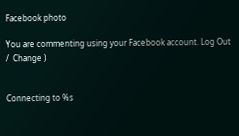Facebook photo

You are commenting using your Facebook account. Log Out /  Change )


Connecting to %s